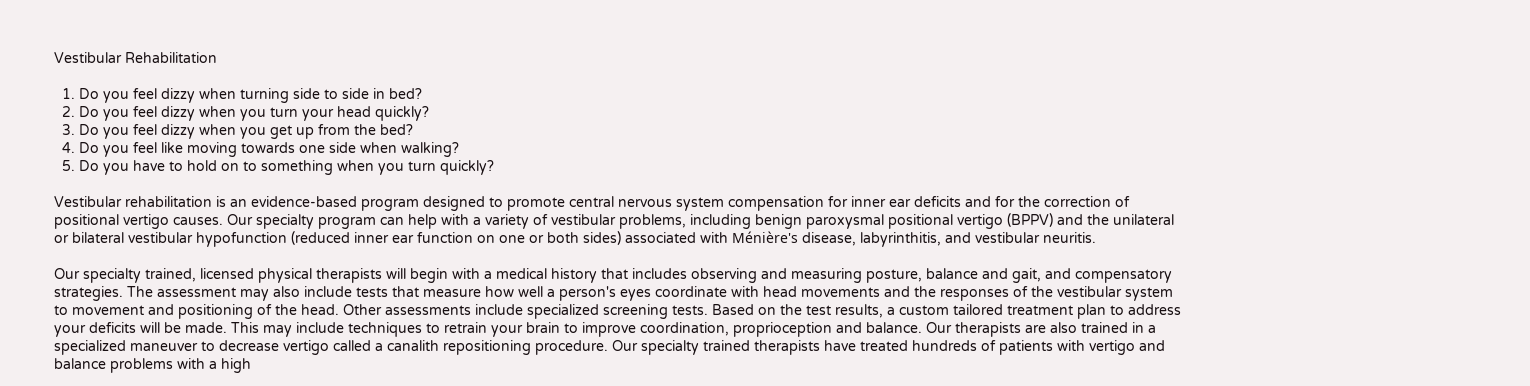Vestibular Rehabilitation

  1. Do you feel dizzy when turning side to side in bed?
  2. Do you feel dizzy when you turn your head quickly?
  3. Do you feel dizzy when you get up from the bed?
  4. Do you feel like moving towards one side when walking?
  5. Do you have to hold on to something when you turn quickly?

Vestibular rehabilitation is an evidence-based program designed to promote central nervous system compensation for inner ear deficits and for the correction of positional vertigo causes. Our specialty program can help with a variety of vestibular problems, including benign paroxysmal positional vertigo (BPPV) and the unilateral or bilateral vestibular hypofunction (reduced inner ear function on one or both sides) associated with Ménière's disease, labyrinthitis, and vestibular neuritis.

Our specialty trained, licensed physical therapists will begin with a medical history that includes observing and measuring posture, balance and gait, and compensatory strategies. The assessment may also include tests that measure how well a person's eyes coordinate with head movements and the responses of the vestibular system to movement and positioning of the head. Other assessments include specialized screening tests. Based on the test results, a custom tailored treatment plan to address your deficits will be made. This may include techniques to retrain your brain to improve coordination, proprioception and balance. Our therapists are also trained in a specialized maneuver to decrease vertigo called a canalith repositioning procedure. Our specialty trained therapists have treated hundreds of patients with vertigo and balance problems with a high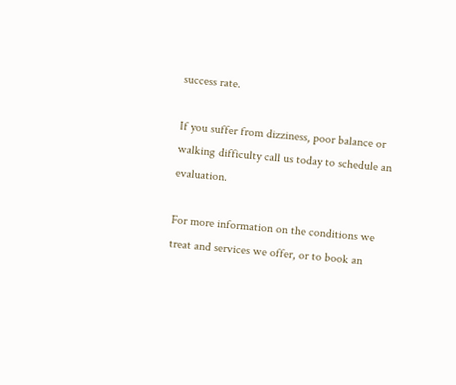success rate.

If you suffer from dizziness, poor balance or walking difficulty call us today to schedule an evaluation.

For more information on the conditions we treat and services we offer, or to book an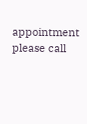appointment please call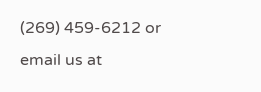(269) 459-6212 or email us at